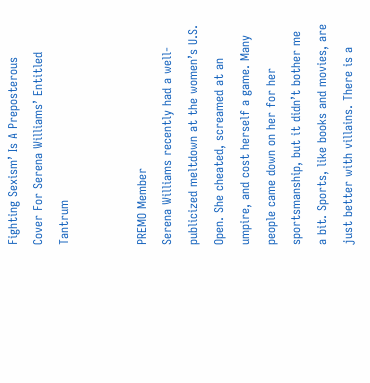Fighting Sexism’ Is A Preposterous Cover For Serena Williams’ Entitled Tantrum


PREMO Member
Serena Williams recently had a well-publicized meltdown at the women’s U.S. Open. She cheated, screamed at an umpire, and cost herself a game. Many people came down on her for her sportsmanship, but it didn’t bother me a bit. Sports, like books and movies, are just better with villains. There is a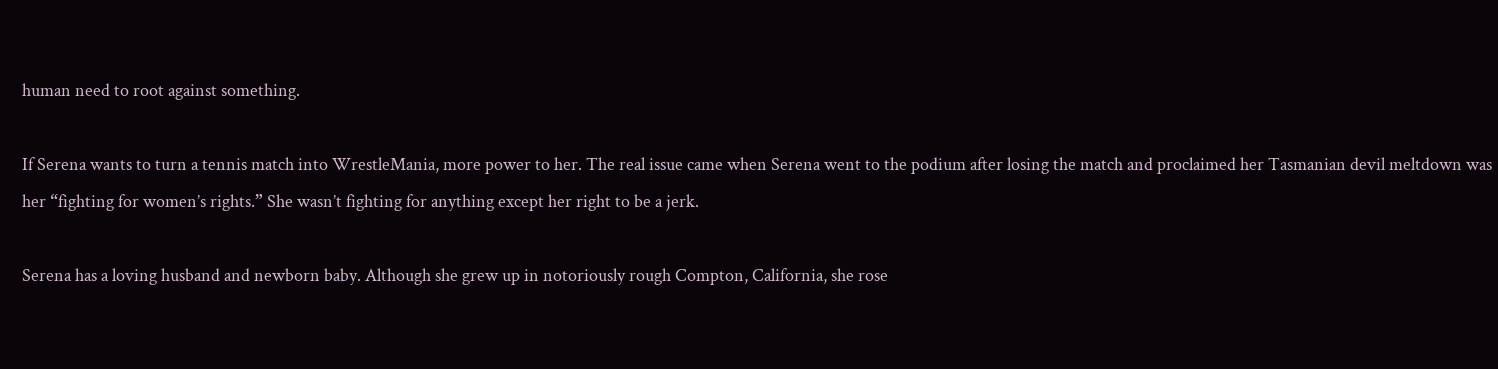human need to root against something.

If Serena wants to turn a tennis match into WrestleMania, more power to her. The real issue came when Serena went to the podium after losing the match and proclaimed her Tasmanian devil meltdown was her “fighting for women’s rights.” She wasn’t fighting for anything except her right to be a jerk.

Serena has a loving husband and newborn baby. Although she grew up in notoriously rough Compton, California, she rose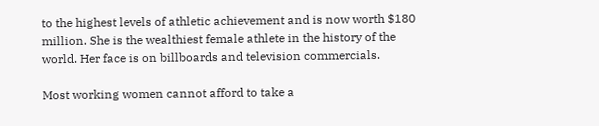to the highest levels of athletic achievement and is now worth $180 million. She is the wealthiest female athlete in the history of the world. Her face is on billboards and television commercials.

Most working women cannot afford to take a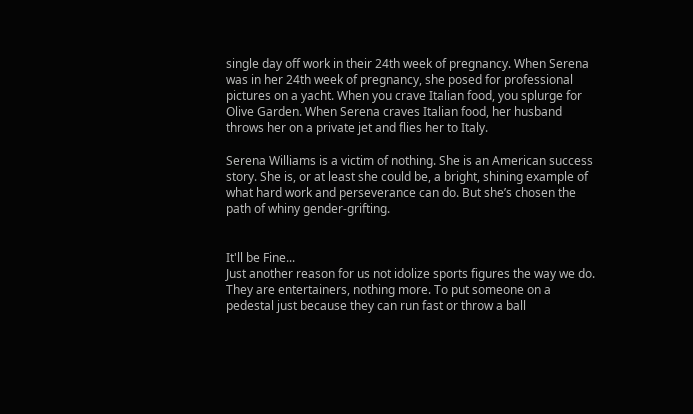single day off work in their 24th week of pregnancy. When Serena was in her 24th week of pregnancy, she posed for professional pictures on a yacht. When you crave Italian food, you splurge for Olive Garden. When Serena craves Italian food, her husband throws her on a private jet and flies her to Italy.

Serena Williams is a victim of nothing. She is an American success story. She is, or at least she could be, a bright, shining example of what hard work and perseverance can do. But she’s chosen the path of whiny gender-grifting.


It'll be Fine...
Just another reason for us not idolize sports figures the way we do. They are entertainers, nothing more. To put someone on a pedestal just because they can run fast or throw a ball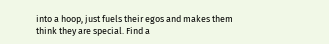into a hoop, just fuels their egos and makes them think they are special. Find a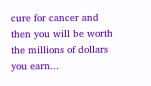cure for cancer and then you will be worth the millions of dollars you earn...